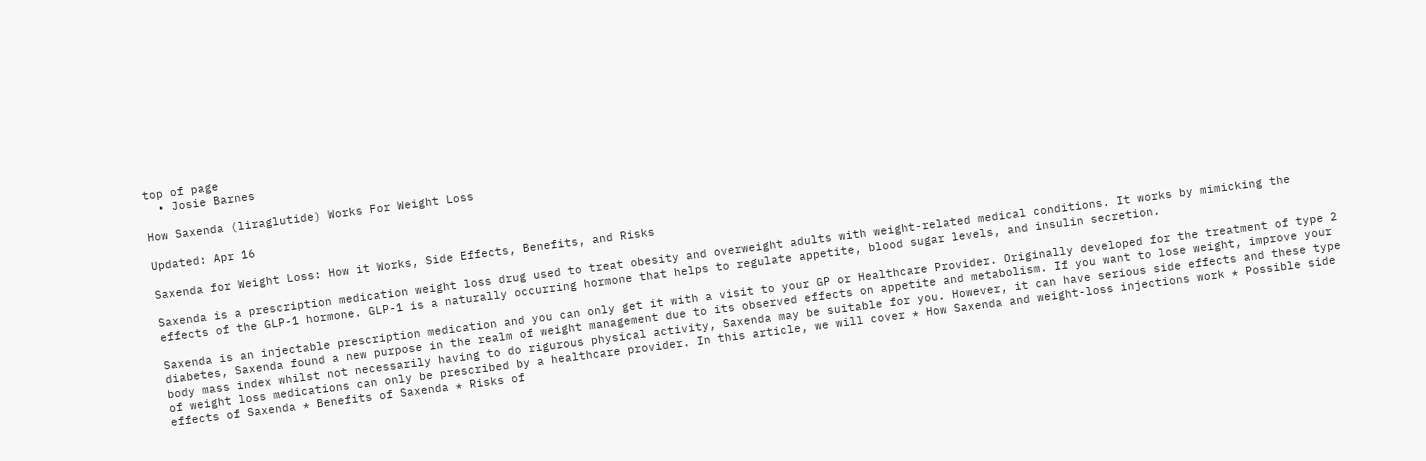top of page
  • Josie Barnes

How Saxenda (liraglutide) Works For Weight Loss

Updated: Apr 16

Saxenda for Weight Loss: How it Works, Side Effects, Benefits, and Risks

Saxenda is a prescription medication weight loss drug used to treat obesity and overweight adults with weight-related medical conditions. It works by mimicking the effects of the GLP-1 hormone. GLP-1 is a naturally occurring hormone that helps to regulate appetite, blood sugar levels, and insulin secretion.

Saxenda is an injectable prescription medication and you can only get it with a visit to your GP or Healthcare Provider. Originally developed for the treatment of type 2 diabetes, Saxenda found a new purpose in the realm of weight management due to its observed effects on appetite and metabolism. If you want to lose weight, improve your body mass index whilst not necessarily having to do rigurous physical activity, Saxenda may be suitable for you. However, it can have serious side effects and these type of weight loss medications can only be prescribed by a healthcare provider. In this article, we will cover * How Saxenda and weight-loss injections work * Possible side effects of Saxenda * Benefits of Saxenda * Risks of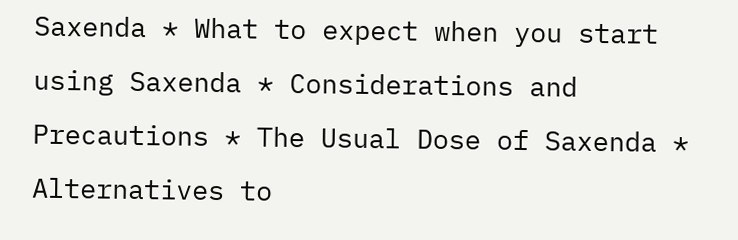Saxenda * What to expect when you start using Saxenda * Considerations and Precautions * The Usual Dose of Saxenda * Alternatives to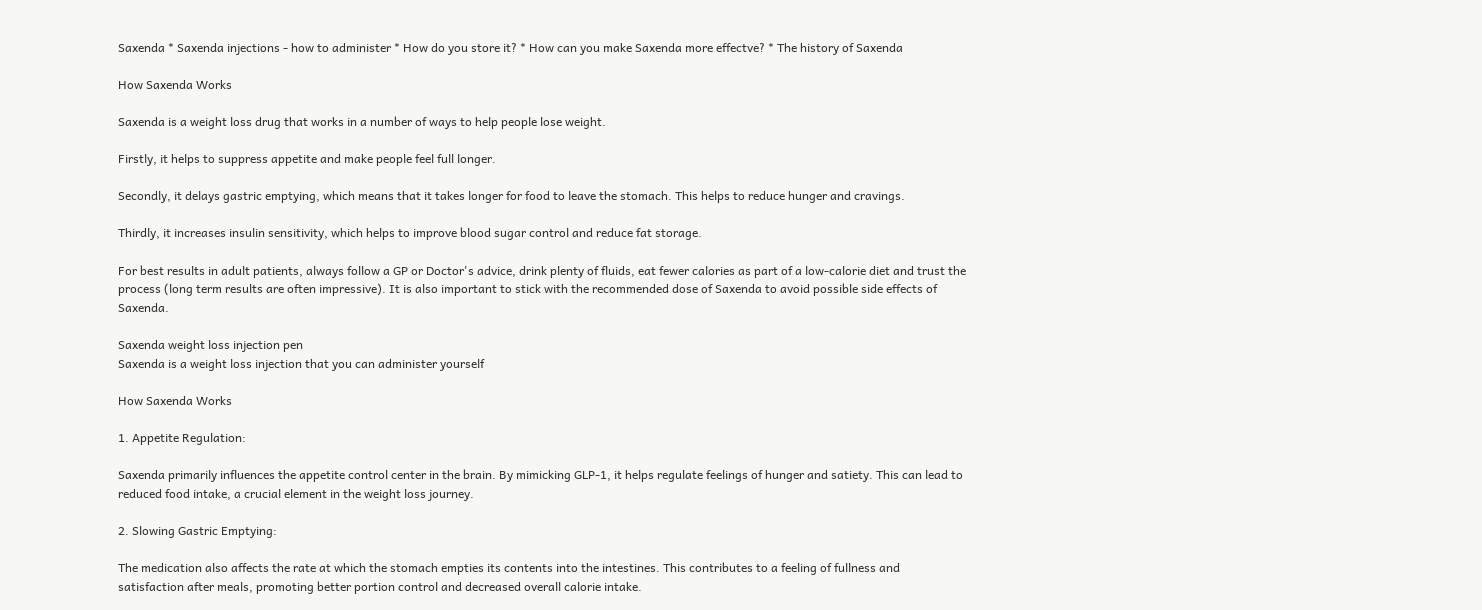Saxenda * Saxenda injections - how to administer * How do you store it? * How can you make Saxenda more effectve? * The history of Saxenda

How Saxenda Works

Saxenda is a weight loss drug that works in a number of ways to help people lose weight.

Firstly, it helps to suppress appetite and make people feel full longer.

Secondly, it delays gastric emptying, which means that it takes longer for food to leave the stomach. This helps to reduce hunger and cravings.

Thirdly, it increases insulin sensitivity, which helps to improve blood sugar control and reduce fat storage.

For best results in adult patients, always follow a GP or Doctor's advice, drink plenty of fluids, eat fewer calories as part of a low-calorie diet and trust the process (long term results are often impressive). It is also important to stick with the recommended dose of Saxenda to avoid possible side effects of Saxenda.

Saxenda weight loss injection pen
Saxenda is a weight loss injection that you can administer yourself

How Saxenda Works

1. Appetite Regulation:

Saxenda primarily influences the appetite control center in the brain. By mimicking GLP-1, it helps regulate feelings of hunger and satiety. This can lead to reduced food intake, a crucial element in the weight loss journey.

2. Slowing Gastric Emptying:

The medication also affects the rate at which the stomach empties its contents into the intestines. This contributes to a feeling of fullness and satisfaction after meals, promoting better portion control and decreased overall calorie intake.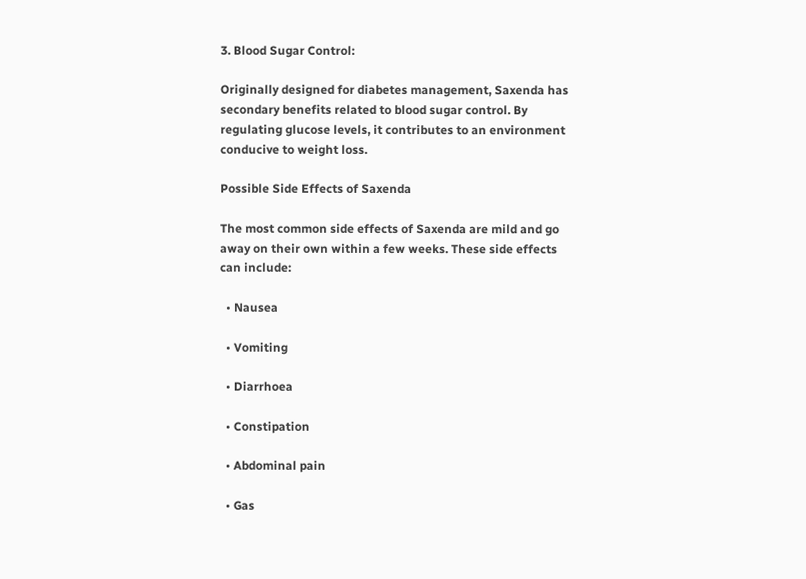3. Blood Sugar Control:

Originally designed for diabetes management, Saxenda has secondary benefits related to blood sugar control. By regulating glucose levels, it contributes to an environment conducive to weight loss.

Possible Side Effects of Saxenda

The most common side effects of Saxenda are mild and go away on their own within a few weeks. These side effects can include:

  • Nausea

  • Vomiting

  • Diarrhoea

  • Constipation

  • Abdominal pain

  • Gas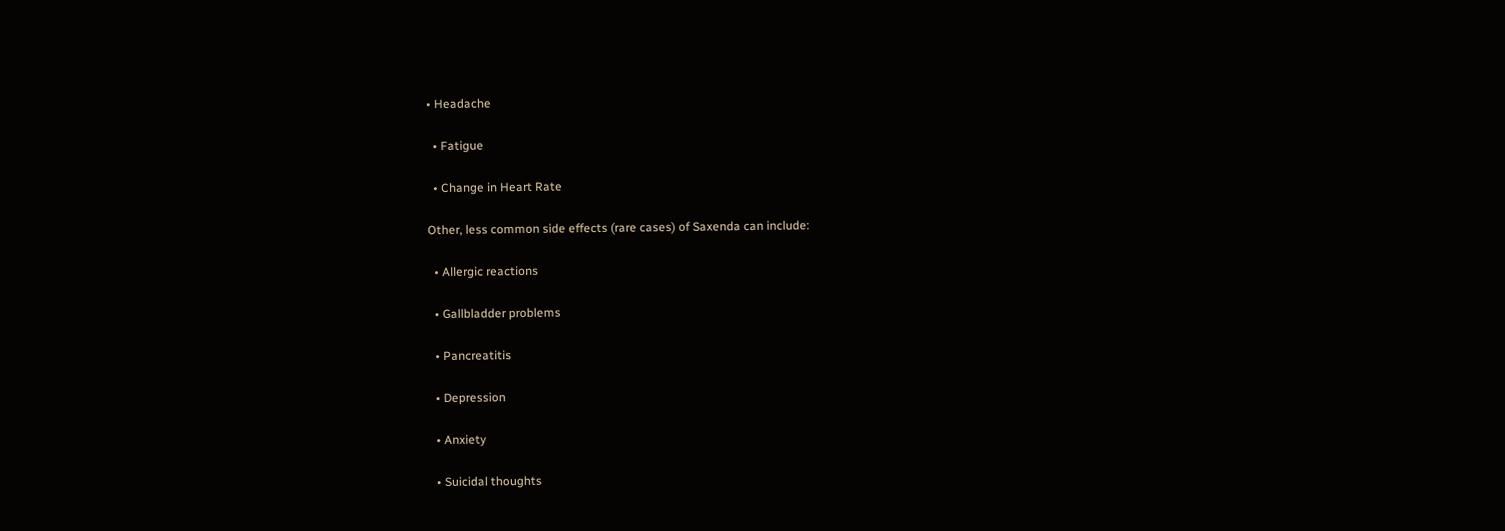• Headache

  • Fatigue

  • Change in Heart Rate

Other, less common side effects (rare cases) of Saxenda can include:

  • Allergic reactions

  • Gallbladder problems

  • Pancreatitis

  • Depression

  • Anxiety

  • Suicidal thoughts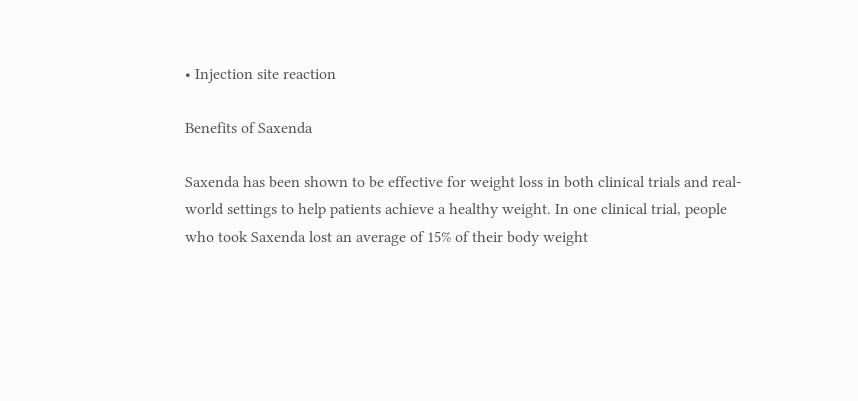• Injection site reaction

Benefits of Saxenda

Saxenda has been shown to be effective for weight loss in both clinical trials and real-world settings to help patients achieve a healthy weight. In one clinical trial, people who took Saxenda lost an average of 15% of their body weight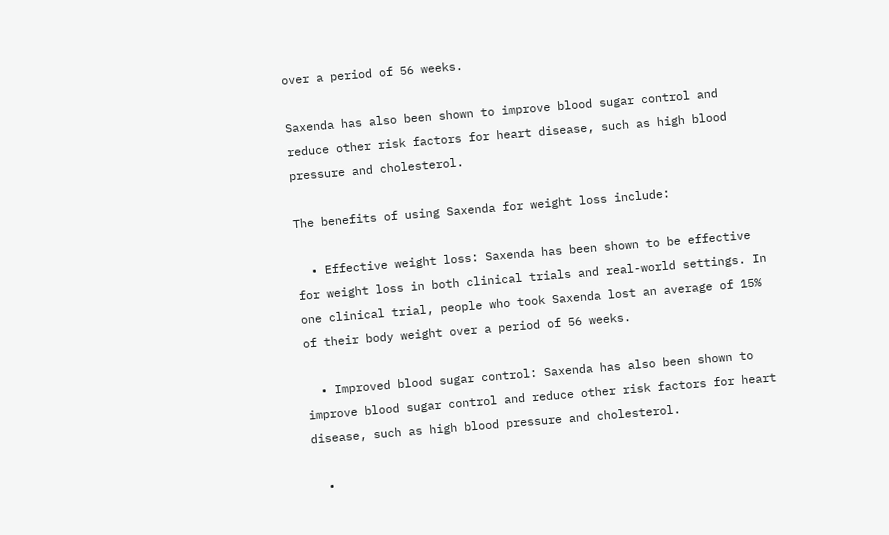over a period of 56 weeks.

Saxenda has also been shown to improve blood sugar control and reduce other risk factors for heart disease, such as high blood pressure and cholesterol.

The benefits of using Saxenda for weight loss include:

  • Effective weight loss: Saxenda has been shown to be effective for weight loss in both clinical trials and real-world settings. In one clinical trial, people who took Saxenda lost an average of 15% of their body weight over a period of 56 weeks.

  • Improved blood sugar control: Saxenda has also been shown to improve blood sugar control and reduce other risk factors for heart disease, such as high blood pressure and cholesterol.

  •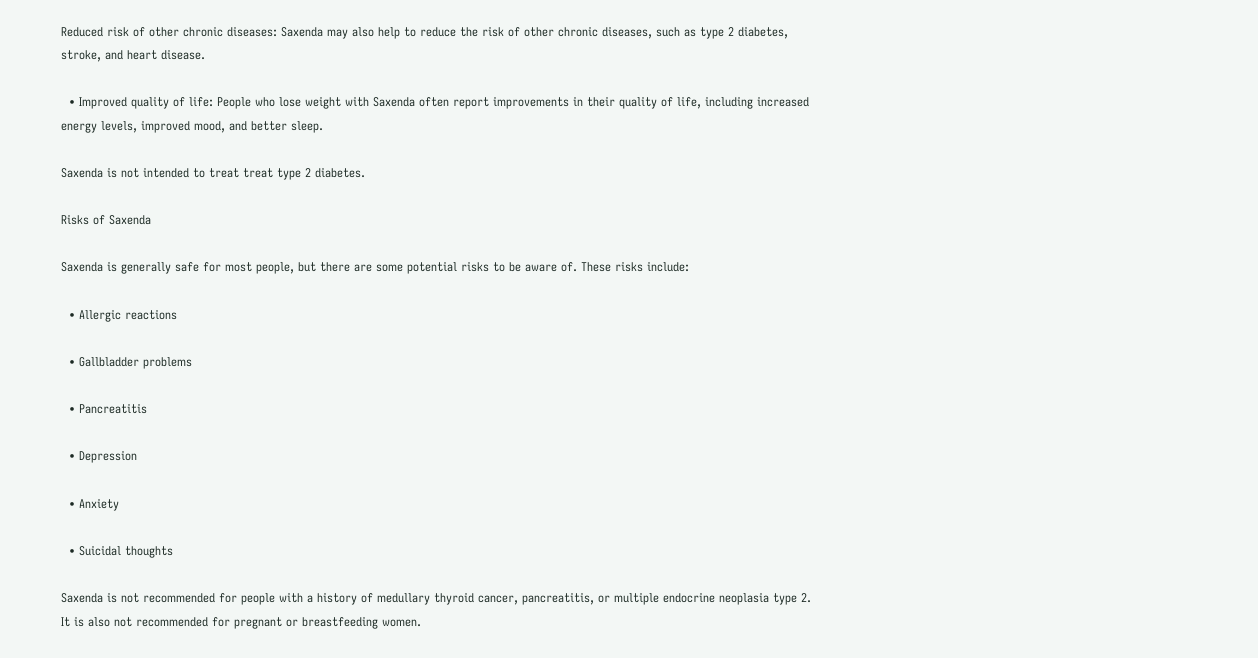Reduced risk of other chronic diseases: Saxenda may also help to reduce the risk of other chronic diseases, such as type 2 diabetes, stroke, and heart disease.

  • Improved quality of life: People who lose weight with Saxenda often report improvements in their quality of life, including increased energy levels, improved mood, and better sleep.

Saxenda is not intended to treat treat type 2 diabetes.

Risks of Saxenda

Saxenda is generally safe for most people, but there are some potential risks to be aware of. These risks include:

  • Allergic reactions

  • Gallbladder problems

  • Pancreatitis

  • Depression

  • Anxiety

  • Suicidal thoughts

Saxenda is not recommended for people with a history of medullary thyroid cancer, pancreatitis, or multiple endocrine neoplasia type 2. It is also not recommended for pregnant or breastfeeding women.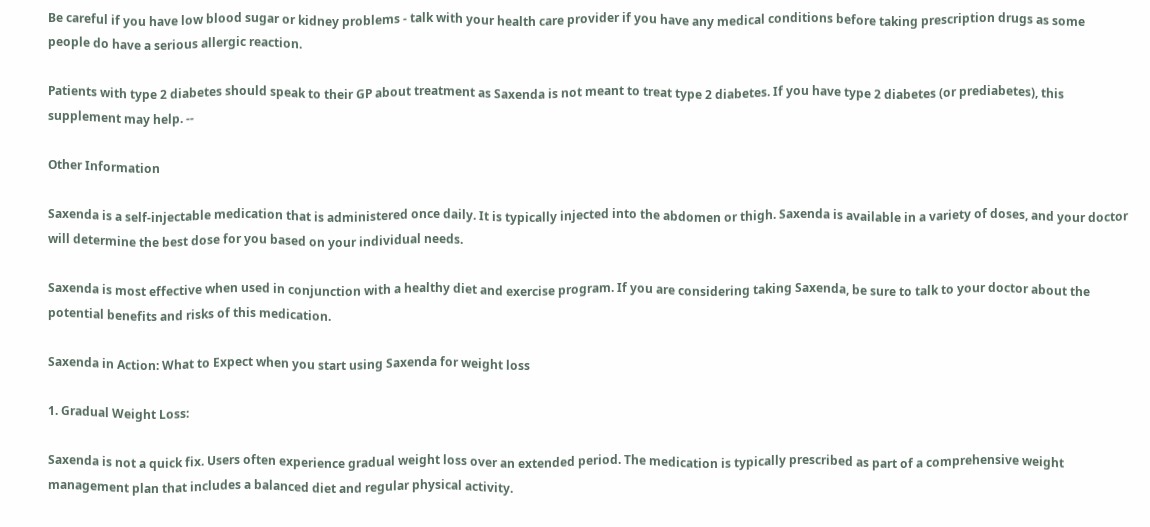Be careful if you have low blood sugar or kidney problems - talk with your health care provider if you have any medical conditions before taking prescription drugs as some people do have a serious allergic reaction.

Patients with type 2 diabetes should speak to their GP about treatment as Saxenda is not meant to treat type 2 diabetes. If you have type 2 diabetes (or prediabetes), this supplement may help. --

Other Information

Saxenda is a self-injectable medication that is administered once daily. It is typically injected into the abdomen or thigh. Saxenda is available in a variety of doses, and your doctor will determine the best dose for you based on your individual needs.

Saxenda is most effective when used in conjunction with a healthy diet and exercise program. If you are considering taking Saxenda, be sure to talk to your doctor about the potential benefits and risks of this medication.

Saxenda in Action: What to Expect when you start using Saxenda for weight loss

1. Gradual Weight Loss:

Saxenda is not a quick fix. Users often experience gradual weight loss over an extended period. The medication is typically prescribed as part of a comprehensive weight management plan that includes a balanced diet and regular physical activity.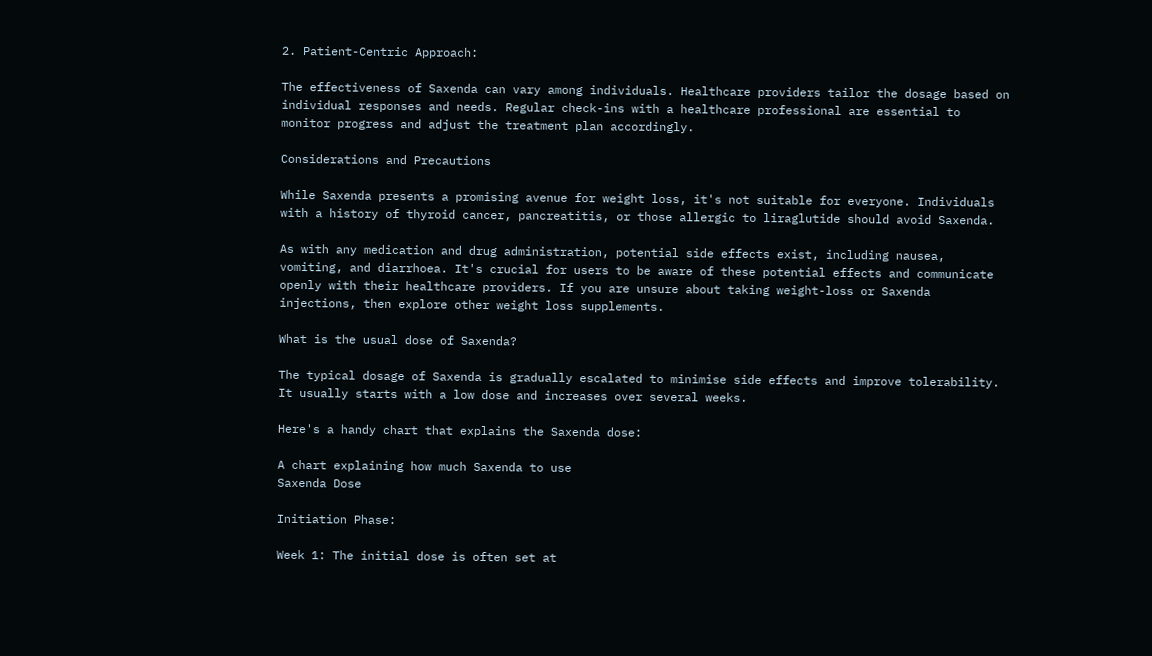2. Patient-Centric Approach:

The effectiveness of Saxenda can vary among individuals. Healthcare providers tailor the dosage based on individual responses and needs. Regular check-ins with a healthcare professional are essential to monitor progress and adjust the treatment plan accordingly.

Considerations and Precautions

While Saxenda presents a promising avenue for weight loss, it's not suitable for everyone. Individuals with a history of thyroid cancer, pancreatitis, or those allergic to liraglutide should avoid Saxenda.

As with any medication and drug administration, potential side effects exist, including nausea, vomiting, and diarrhoea. It's crucial for users to be aware of these potential effects and communicate openly with their healthcare providers. If you are unsure about taking weight-loss or Saxenda injections, then explore other weight loss supplements.

What is the usual dose of Saxenda?

The typical dosage of Saxenda is gradually escalated to minimise side effects and improve tolerability. It usually starts with a low dose and increases over several weeks.

Here's a handy chart that explains the Saxenda dose:

A chart explaining how much Saxenda to use
Saxenda Dose

Initiation Phase:

Week 1: The initial dose is often set at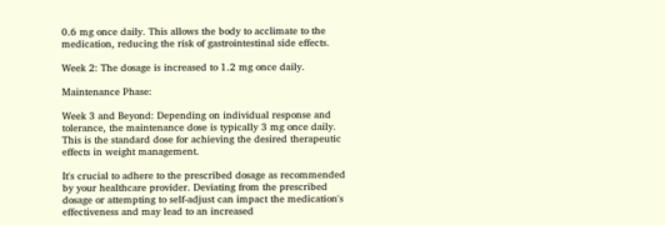0.6 mg once daily. This allows the body to acclimate to the medication, reducing the risk of gastrointestinal side effects.

Week 2: The dosage is increased to 1.2 mg once daily.

Maintenance Phase:

Week 3 and Beyond: Depending on individual response and tolerance, the maintenance dose is typically 3 mg once daily. This is the standard dose for achieving the desired therapeutic effects in weight management.

It's crucial to adhere to the prescribed dosage as recommended by your healthcare provider. Deviating from the prescribed dosage or attempting to self-adjust can impact the medication's effectiveness and may lead to an increased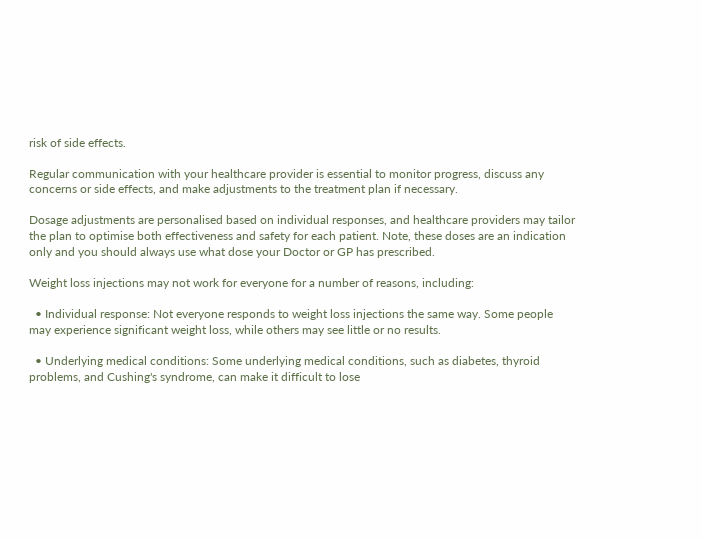risk of side effects.

Regular communication with your healthcare provider is essential to monitor progress, discuss any concerns or side effects, and make adjustments to the treatment plan if necessary.

Dosage adjustments are personalised based on individual responses, and healthcare providers may tailor the plan to optimise both effectiveness and safety for each patient. Note, these doses are an indication only and you should always use what dose your Doctor or GP has prescribed.

Weight loss injections may not work for everyone for a number of reasons, including:

  • Individual response: Not everyone responds to weight loss injections the same way. Some people may experience significant weight loss, while others may see little or no results.

  • Underlying medical conditions: Some underlying medical conditions, such as diabetes, thyroid problems, and Cushing's syndrome, can make it difficult to lose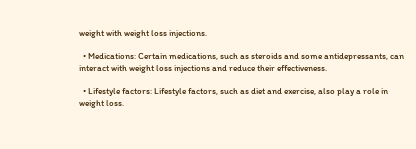weight with weight loss injections.

  • Medications: Certain medications, such as steroids and some antidepressants, can interact with weight loss injections and reduce their effectiveness.

  • Lifestyle factors: Lifestyle factors, such as diet and exercise, also play a role in weight loss.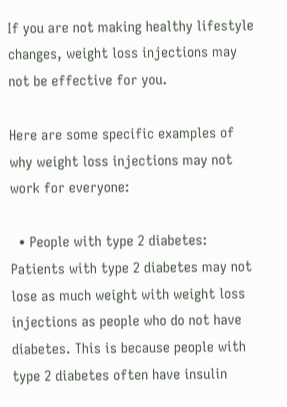If you are not making healthy lifestyle changes, weight loss injections may not be effective for you.

Here are some specific examples of why weight loss injections may not work for everyone:

  • People with type 2 diabetes: Patients with type 2 diabetes may not lose as much weight with weight loss injections as people who do not have diabetes. This is because people with type 2 diabetes often have insulin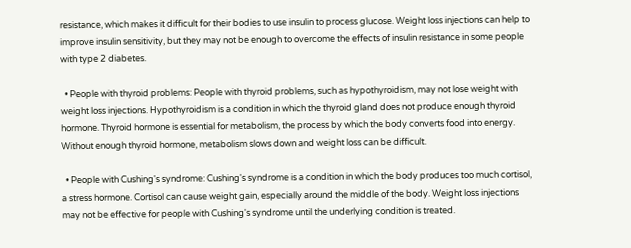resistance, which makes it difficult for their bodies to use insulin to process glucose. Weight loss injections can help to improve insulin sensitivity, but they may not be enough to overcome the effects of insulin resistance in some people with type 2 diabetes.

  • People with thyroid problems: People with thyroid problems, such as hypothyroidism, may not lose weight with weight loss injections. Hypothyroidism is a condition in which the thyroid gland does not produce enough thyroid hormone. Thyroid hormone is essential for metabolism, the process by which the body converts food into energy. Without enough thyroid hormone, metabolism slows down and weight loss can be difficult.

  • People with Cushing's syndrome: Cushing's syndrome is a condition in which the body produces too much cortisol, a stress hormone. Cortisol can cause weight gain, especially around the middle of the body. Weight loss injections may not be effective for people with Cushing's syndrome until the underlying condition is treated.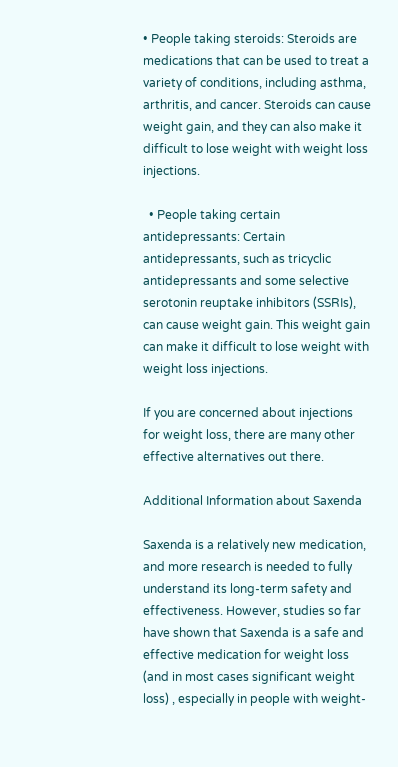• People taking steroids: Steroids are medications that can be used to treat a variety of conditions, including asthma, arthritis, and cancer. Steroids can cause weight gain, and they can also make it difficult to lose weight with weight loss injections.

  • People taking certain antidepressants: Certain antidepressants, such as tricyclic antidepressants and some selective serotonin reuptake inhibitors (SSRIs), can cause weight gain. This weight gain can make it difficult to lose weight with weight loss injections.

If you are concerned about injections for weight loss, there are many other effective alternatives out there.

Additional Information about Saxenda

Saxenda is a relatively new medication, and more research is needed to fully understand its long-term safety and effectiveness. However, studies so far have shown that Saxenda is a safe and effective medication for weight loss (and in most cases significant weight loss) , especially in people with weight-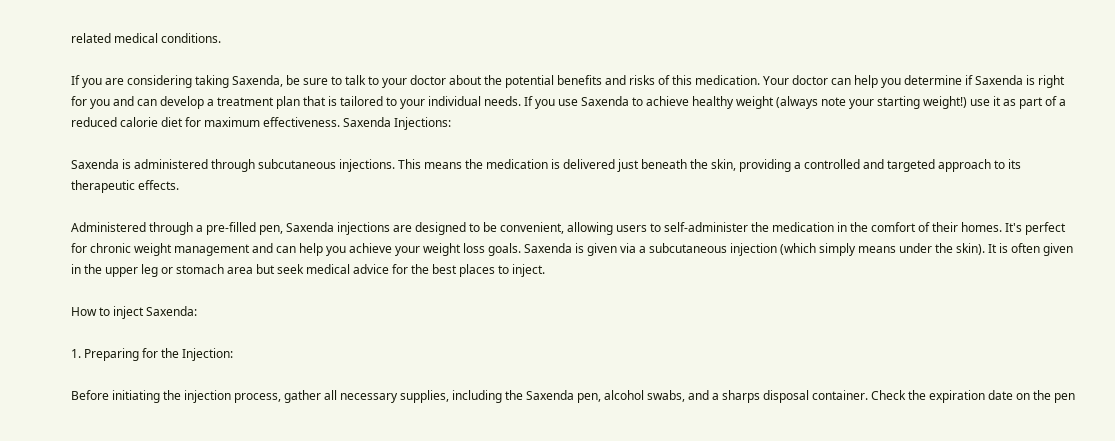related medical conditions.

If you are considering taking Saxenda, be sure to talk to your doctor about the potential benefits and risks of this medication. Your doctor can help you determine if Saxenda is right for you and can develop a treatment plan that is tailored to your individual needs. If you use Saxenda to achieve healthy weight (always note your starting weight!) use it as part of a reduced calorie diet for maximum effectiveness. Saxenda Injections:

Saxenda is administered through subcutaneous injections. This means the medication is delivered just beneath the skin, providing a controlled and targeted approach to its therapeutic effects.

Administered through a pre-filled pen, Saxenda injections are designed to be convenient, allowing users to self-administer the medication in the comfort of their homes. It's perfect for chronic weight management and can help you achieve your weight loss goals. Saxenda is given via a subcutaneous injection (which simply means under the skin). It is often given in the upper leg or stomach area but seek medical advice for the best places to inject.

How to inject Saxenda:

1. Preparing for the Injection:

Before initiating the injection process, gather all necessary supplies, including the Saxenda pen, alcohol swabs, and a sharps disposal container. Check the expiration date on the pen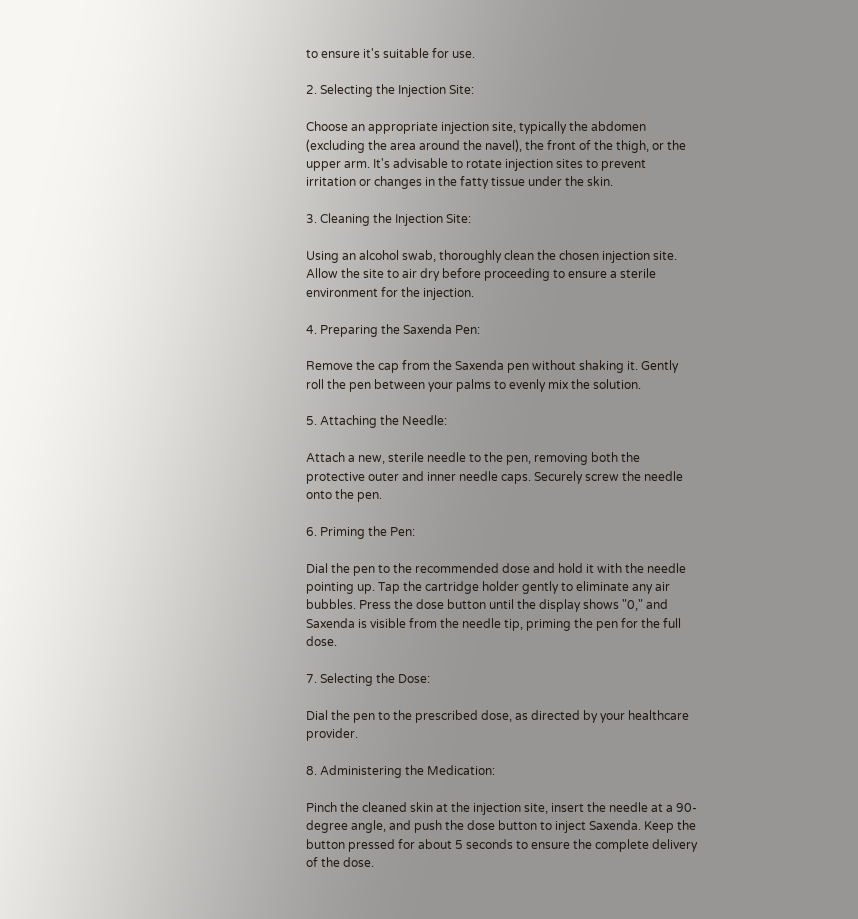to ensure it's suitable for use.

2. Selecting the Injection Site:

Choose an appropriate injection site, typically the abdomen (excluding the area around the navel), the front of the thigh, or the upper arm. It's advisable to rotate injection sites to prevent irritation or changes in the fatty tissue under the skin.

3. Cleaning the Injection Site:

Using an alcohol swab, thoroughly clean the chosen injection site. Allow the site to air dry before proceeding to ensure a sterile environment for the injection.

4. Preparing the Saxenda Pen:

Remove the cap from the Saxenda pen without shaking it. Gently roll the pen between your palms to evenly mix the solution.

5. Attaching the Needle:

Attach a new, sterile needle to the pen, removing both the protective outer and inner needle caps. Securely screw the needle onto the pen.

6. Priming the Pen:

Dial the pen to the recommended dose and hold it with the needle pointing up. Tap the cartridge holder gently to eliminate any air bubbles. Press the dose button until the display shows "0," and Saxenda is visible from the needle tip, priming the pen for the full dose.

7. Selecting the Dose:

Dial the pen to the prescribed dose, as directed by your healthcare provider.

8. Administering the Medication:

Pinch the cleaned skin at the injection site, insert the needle at a 90-degree angle, and push the dose button to inject Saxenda. Keep the button pressed for about 5 seconds to ensure the complete delivery of the dose.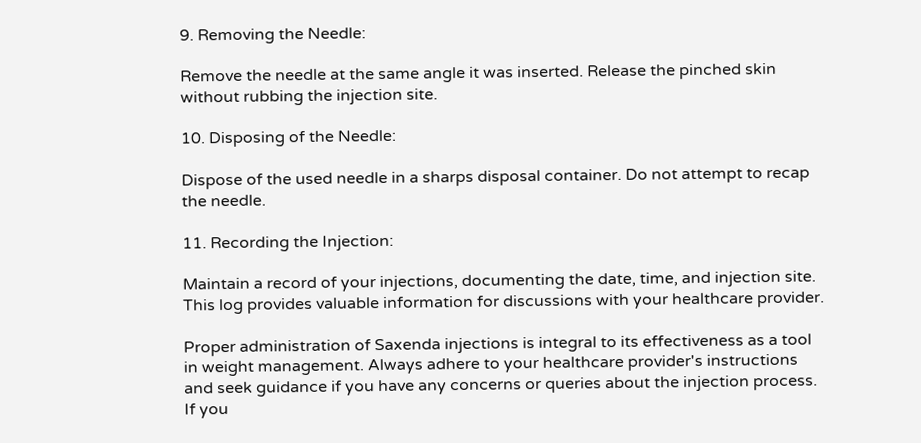9. Removing the Needle:

Remove the needle at the same angle it was inserted. Release the pinched skin without rubbing the injection site.

10. Disposing of the Needle:

Dispose of the used needle in a sharps disposal container. Do not attempt to recap the needle.

11. Recording the Injection:

Maintain a record of your injections, documenting the date, time, and injection site. This log provides valuable information for discussions with your healthcare provider.

Proper administration of Saxenda injections is integral to its effectiveness as a tool in weight management. Always adhere to your healthcare provider's instructions and seek guidance if you have any concerns or queries about the injection process. If you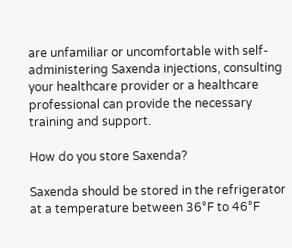are unfamiliar or uncomfortable with self-administering Saxenda injections, consulting your healthcare provider or a healthcare professional can provide the necessary training and support.

How do you store Saxenda?

Saxenda should be stored in the refrigerator at a temperature between 36°F to 46°F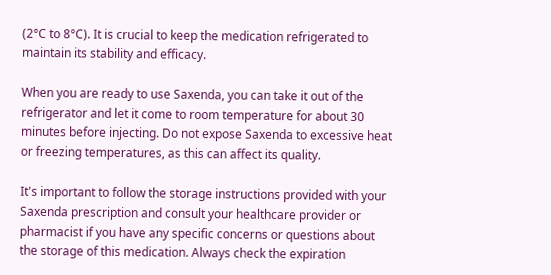(2°C to 8°C). It is crucial to keep the medication refrigerated to maintain its stability and efficacy.

When you are ready to use Saxenda, you can take it out of the refrigerator and let it come to room temperature for about 30 minutes before injecting. Do not expose Saxenda to excessive heat or freezing temperatures, as this can affect its quality.

It's important to follow the storage instructions provided with your Saxenda prescription and consult your healthcare provider or pharmacist if you have any specific concerns or questions about the storage of this medication. Always check the expiration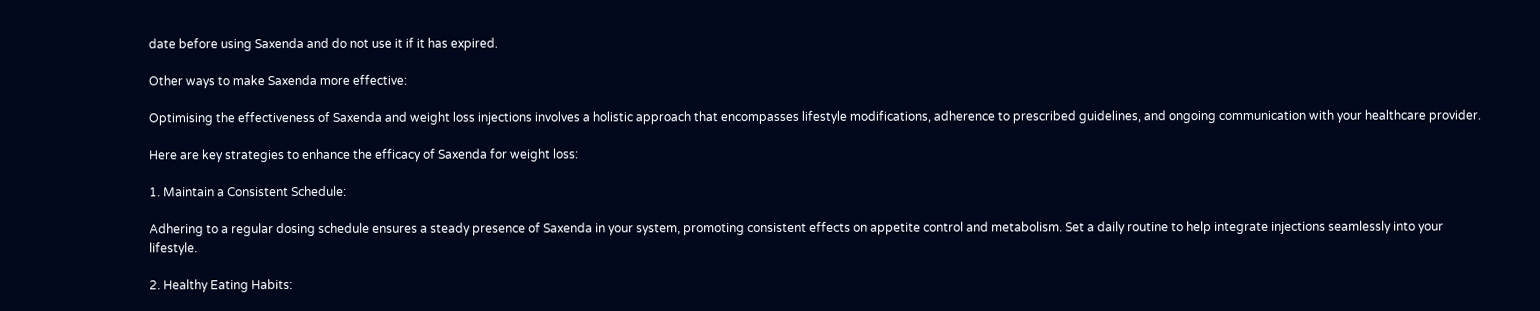date before using Saxenda and do not use it if it has expired.

Other ways to make Saxenda more effective:

Optimising the effectiveness of Saxenda and weight loss injections involves a holistic approach that encompasses lifestyle modifications, adherence to prescribed guidelines, and ongoing communication with your healthcare provider.

Here are key strategies to enhance the efficacy of Saxenda for weight loss:

1. Maintain a Consistent Schedule:

Adhering to a regular dosing schedule ensures a steady presence of Saxenda in your system, promoting consistent effects on appetite control and metabolism. Set a daily routine to help integrate injections seamlessly into your lifestyle.

2. Healthy Eating Habits: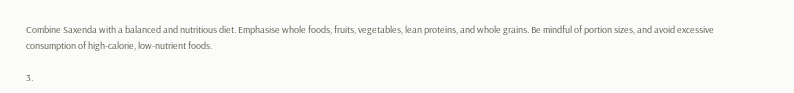Combine Saxenda with a balanced and nutritious diet. Emphasise whole foods, fruits, vegetables, lean proteins, and whole grains. Be mindful of portion sizes, and avoid excessive consumption of high-calorie, low-nutrient foods.

3.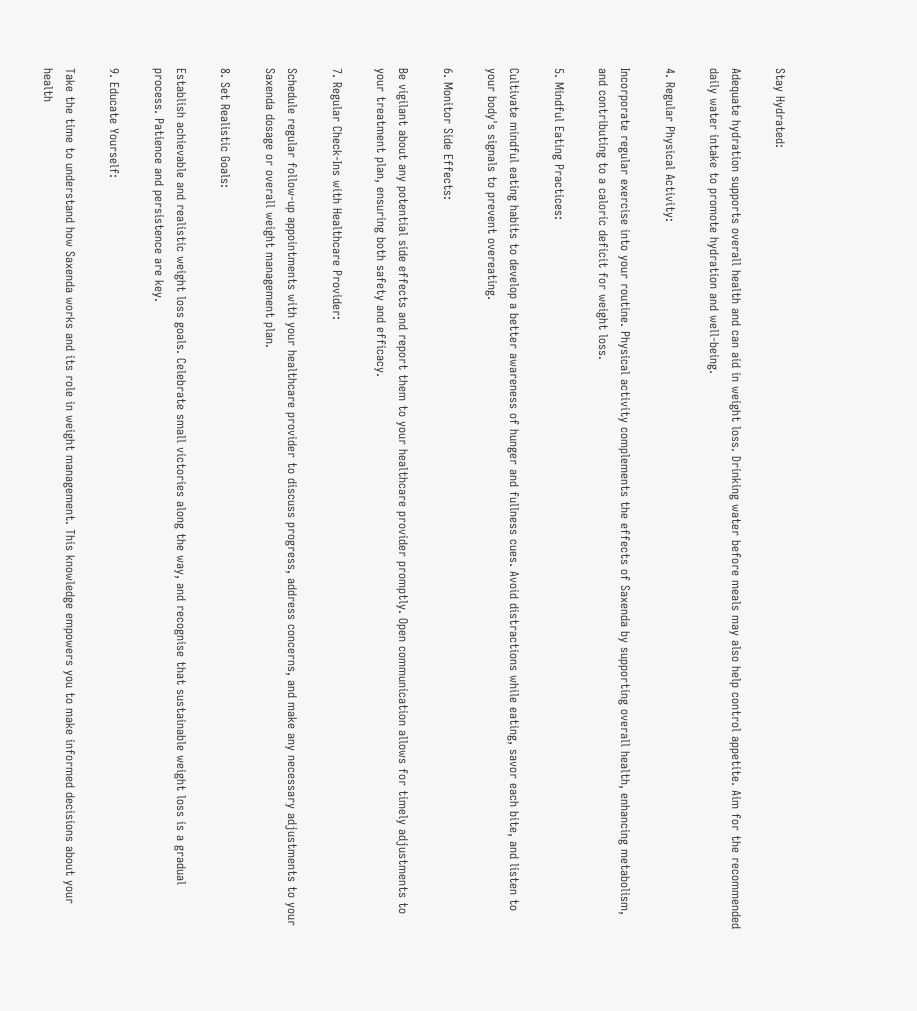Stay Hydrated:

Adequate hydration supports overall health and can aid in weight loss. Drinking water before meals may also help control appetite. Aim for the recommended daily water intake to promote hydration and well-being.

4. Regular Physical Activity:

Incorporate regular exercise into your routine. Physical activity complements the effects of Saxenda by supporting overall health, enhancing metabolism, and contributing to a caloric deficit for weight loss.

5. Mindful Eating Practices:

Cultivate mindful eating habits to develop a better awareness of hunger and fullness cues. Avoid distractions while eating, savor each bite, and listen to your body's signals to prevent overeating.

6. Monitor Side Effects:

Be vigilant about any potential side effects and report them to your healthcare provider promptly. Open communication allows for timely adjustments to your treatment plan, ensuring both safety and efficacy.

7. Regular Check-Ins with Healthcare Provider:

Schedule regular follow-up appointments with your healthcare provider to discuss progress, address concerns, and make any necessary adjustments to your Saxenda dosage or overall weight management plan.

8. Set Realistic Goals:

Establish achievable and realistic weight loss goals. Celebrate small victories along the way, and recognise that sustainable weight loss is a gradual process. Patience and persistence are key.

9. Educate Yourself:

Take the time to understand how Saxenda works and its role in weight management. This knowledge empowers you to make informed decisions about your health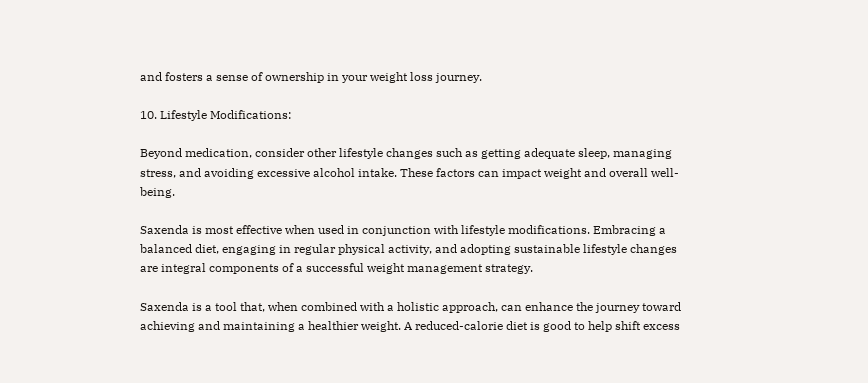and fosters a sense of ownership in your weight loss journey.

10. Lifestyle Modifications:

Beyond medication, consider other lifestyle changes such as getting adequate sleep, managing stress, and avoiding excessive alcohol intake. These factors can impact weight and overall well-being.

Saxenda is most effective when used in conjunction with lifestyle modifications. Embracing a balanced diet, engaging in regular physical activity, and adopting sustainable lifestyle changes are integral components of a successful weight management strategy.

Saxenda is a tool that, when combined with a holistic approach, can enhance the journey toward achieving and maintaining a healthier weight. A reduced-calorie diet is good to help shift excess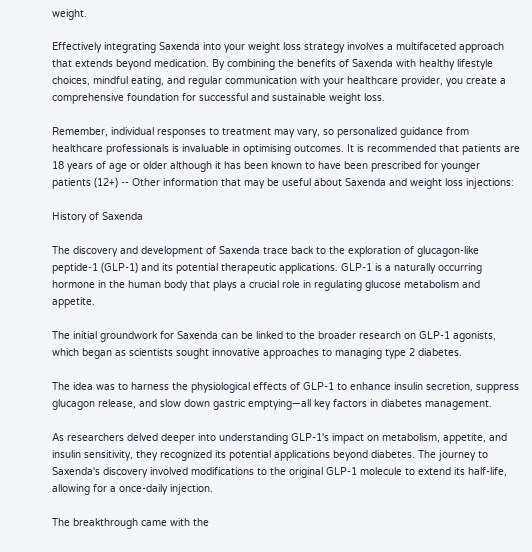weight.

Effectively integrating Saxenda into your weight loss strategy involves a multifaceted approach that extends beyond medication. By combining the benefits of Saxenda with healthy lifestyle choices, mindful eating, and regular communication with your healthcare provider, you create a comprehensive foundation for successful and sustainable weight loss.

Remember, individual responses to treatment may vary, so personalized guidance from healthcare professionals is invaluable in optimising outcomes. It is recommended that patients are 18 years of age or older although it has been known to have been prescribed for younger patients (12+) -- Other information that may be useful about Saxenda and weight loss injections:

History of Saxenda

The discovery and development of Saxenda trace back to the exploration of glucagon-like peptide-1 (GLP-1) and its potential therapeutic applications. GLP-1 is a naturally occurring hormone in the human body that plays a crucial role in regulating glucose metabolism and appetite.

The initial groundwork for Saxenda can be linked to the broader research on GLP-1 agonists, which began as scientists sought innovative approaches to managing type 2 diabetes.

The idea was to harness the physiological effects of GLP-1 to enhance insulin secretion, suppress glucagon release, and slow down gastric emptying—all key factors in diabetes management.

As researchers delved deeper into understanding GLP-1's impact on metabolism, appetite, and insulin sensitivity, they recognized its potential applications beyond diabetes. The journey to Saxenda's discovery involved modifications to the original GLP-1 molecule to extend its half-life, allowing for a once-daily injection.

The breakthrough came with the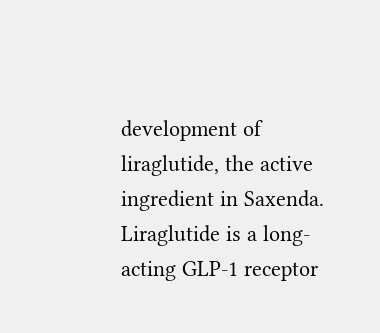development of liraglutide, the active ingredient in Saxenda. Liraglutide is a long-acting GLP-1 receptor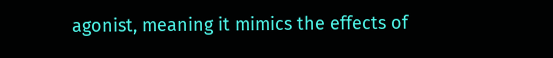agonist, meaning it mimics the effects of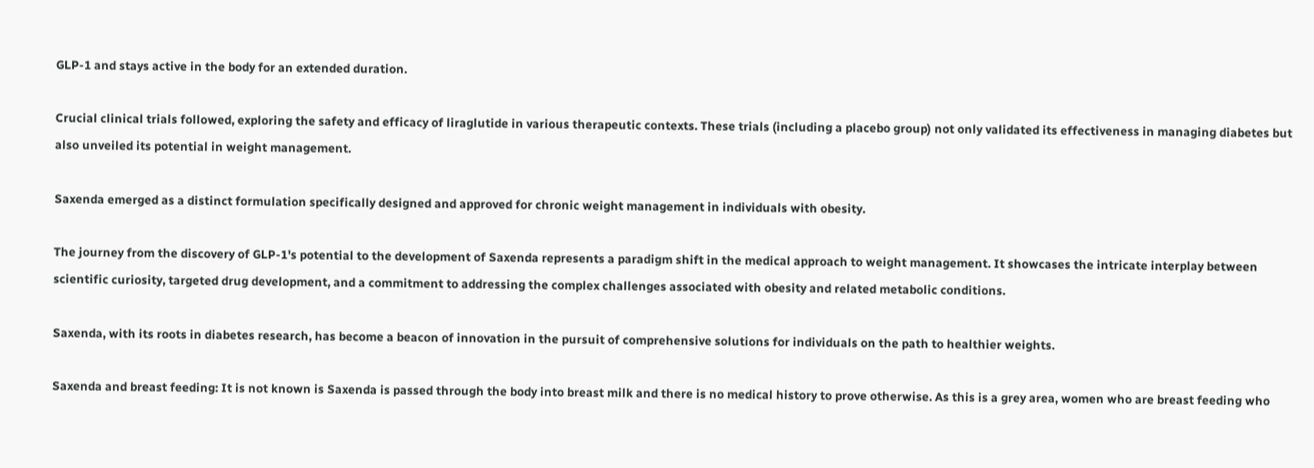GLP-1 and stays active in the body for an extended duration.

Crucial clinical trials followed, exploring the safety and efficacy of liraglutide in various therapeutic contexts. These trials (including a placebo group) not only validated its effectiveness in managing diabetes but also unveiled its potential in weight management.

Saxenda emerged as a distinct formulation specifically designed and approved for chronic weight management in individuals with obesity.

The journey from the discovery of GLP-1's potential to the development of Saxenda represents a paradigm shift in the medical approach to weight management. It showcases the intricate interplay between scientific curiosity, targeted drug development, and a commitment to addressing the complex challenges associated with obesity and related metabolic conditions.

Saxenda, with its roots in diabetes research, has become a beacon of innovation in the pursuit of comprehensive solutions for individuals on the path to healthier weights.

Saxenda and breast feeding: It is not known is Saxenda is passed through the body into breast milk and there is no medical history to prove otherwise. As this is a grey area, women who are breast feeding who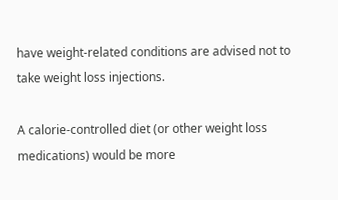have weight-related conditions are advised not to take weight loss injections.

A calorie-controlled diet (or other weight loss medications) would be more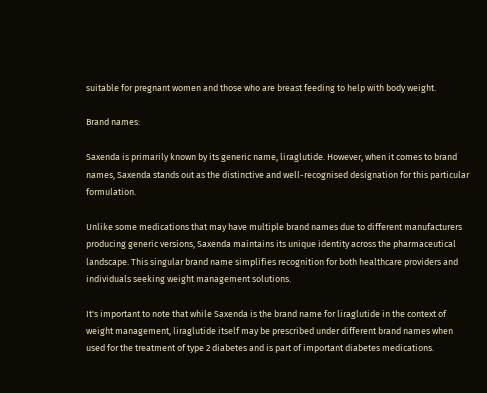suitable for pregnant women and those who are breast feeding to help with body weight.

Brand names:

Saxenda is primarily known by its generic name, liraglutide. However, when it comes to brand names, Saxenda stands out as the distinctive and well-recognised designation for this particular formulation.

Unlike some medications that may have multiple brand names due to different manufacturers producing generic versions, Saxenda maintains its unique identity across the pharmaceutical landscape. This singular brand name simplifies recognition for both healthcare providers and individuals seeking weight management solutions.

It's important to note that while Saxenda is the brand name for liraglutide in the context of weight management, liraglutide itself may be prescribed under different brand names when used for the treatment of type 2 diabetes and is part of important diabetes medications.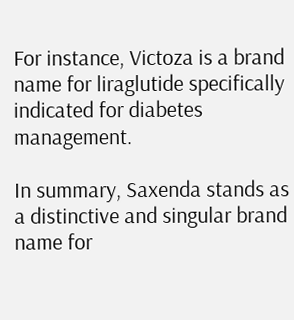For instance, Victoza is a brand name for liraglutide specifically indicated for diabetes management.

In summary, Saxenda stands as a distinctive and singular brand name for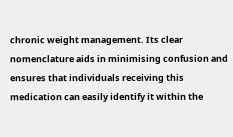chronic weight management. Its clear nomenclature aids in minimising confusion and ensures that individuals receiving this medication can easily identify it within the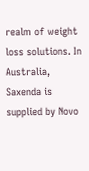realm of weight loss solutions. In Australia, Saxenda is supplied by Novo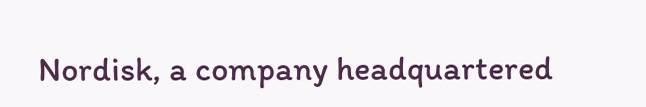Nordisk, a company headquartered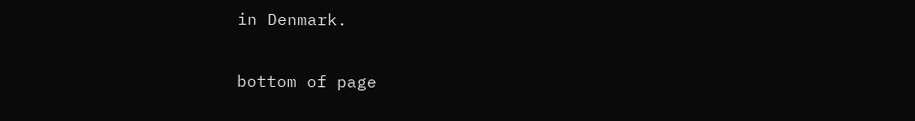in Denmark.


bottom of page